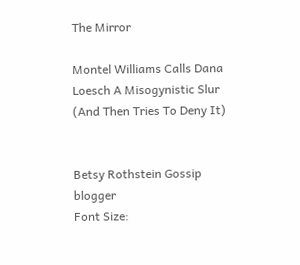The Mirror

Montel Williams Calls Dana Loesch A Misogynistic Slur (And Then Tries To Deny It)


Betsy Rothstein Gossip blogger
Font Size: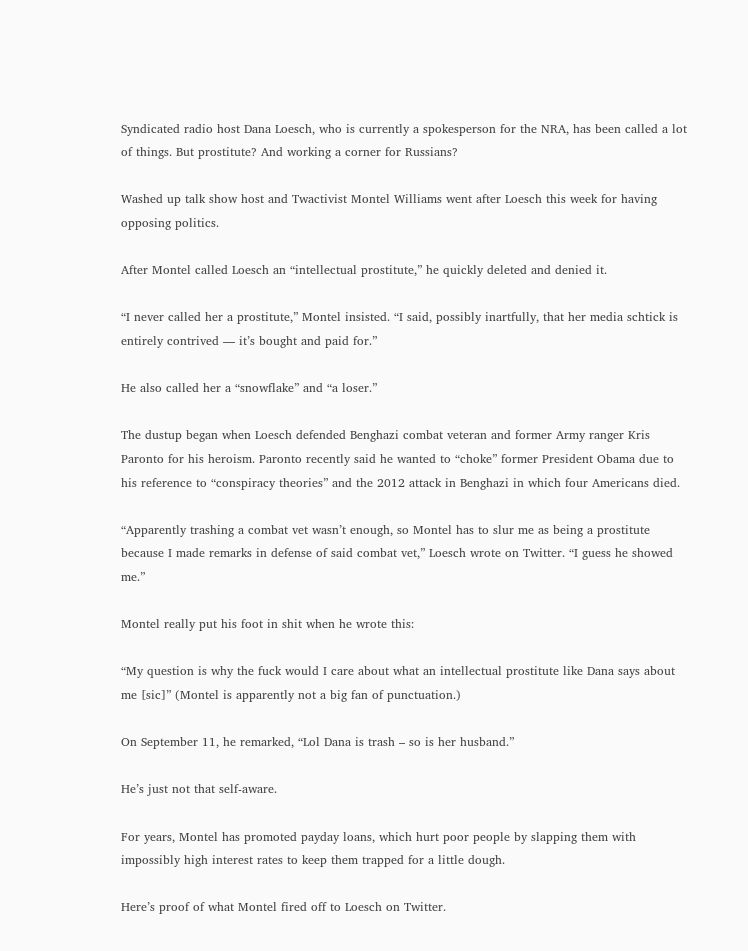Syndicated radio host Dana Loesch, who is currently a spokesperson for the NRA, has been called a lot of things. But prostitute? And working a corner for Russians?

Washed up talk show host and Twactivist Montel Williams went after Loesch this week for having opposing politics.

After Montel called Loesch an “intellectual prostitute,” he quickly deleted and denied it.

“I never called her a prostitute,” Montel insisted. “I said, possibly inartfully, that her media schtick is entirely contrived — it’s bought and paid for.”

He also called her a “snowflake” and “a loser.”

The dustup began when Loesch defended Benghazi combat veteran and former Army ranger Kris Paronto for his heroism. Paronto recently said he wanted to “choke” former President Obama due to his reference to “conspiracy theories” and the 2012 attack in Benghazi in which four Americans died.

“Apparently trashing a combat vet wasn’t enough, so Montel has to slur me as being a prostitute because I made remarks in defense of said combat vet,” Loesch wrote on Twitter. “I guess he showed me.”

Montel really put his foot in shit when he wrote this:

“My question is why the fuck would I care about what an intellectual prostitute like Dana says about me [sic]” (Montel is apparently not a big fan of punctuation.)

On September 11, he remarked, “Lol Dana is trash – so is her husband.”

He’s just not that self-aware.

For years, Montel has promoted payday loans, which hurt poor people by slapping them with impossibly high interest rates to keep them trapped for a little dough.

Here’s proof of what Montel fired off to Loesch on Twitter.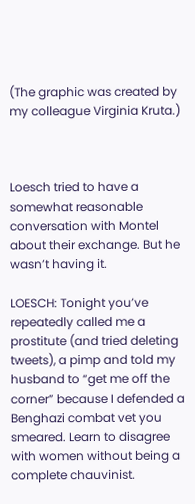(The graphic was created by my colleague Virginia Kruta.)



Loesch tried to have a somewhat reasonable conversation with Montel about their exchange. But he wasn’t having it.

LOESCH: Tonight you’ve repeatedly called me a prostitute (and tried deleting tweets), a pimp and told my husband to “get me off the corner” because I defended a Benghazi combat vet you smeared. Learn to disagree with women without being a complete chauvinist.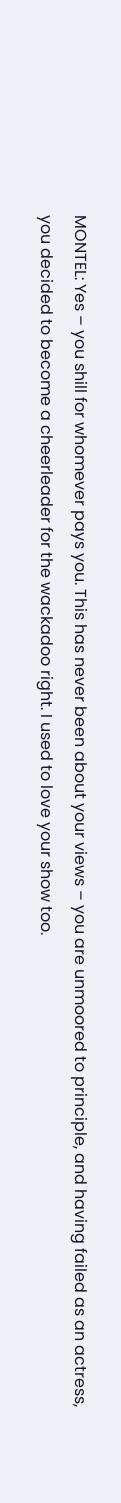MONTEL: Yes – you shill for whomever pays you. This has never been about your views – you are unmoored to principle, and having failed as an actress, you decided to become a cheerleader for the wackadoo right. I used to love your show too.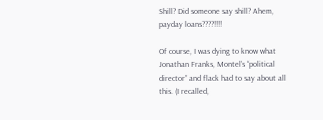Shill? Did someone say shill? Ahem, payday loans????!!!!

Of course, I was dying to know what Jonathan Franks, Montel’s “political director” and flack had to say about all this. (I recalled,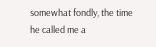somewhat fondly, the time he called me a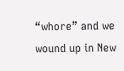“whore” and we wound up in New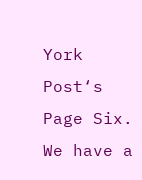York Post‘s Page Six. We have a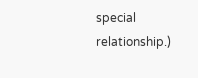special relationship.)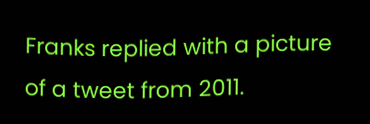Franks replied with a picture of a tweet from 2011.